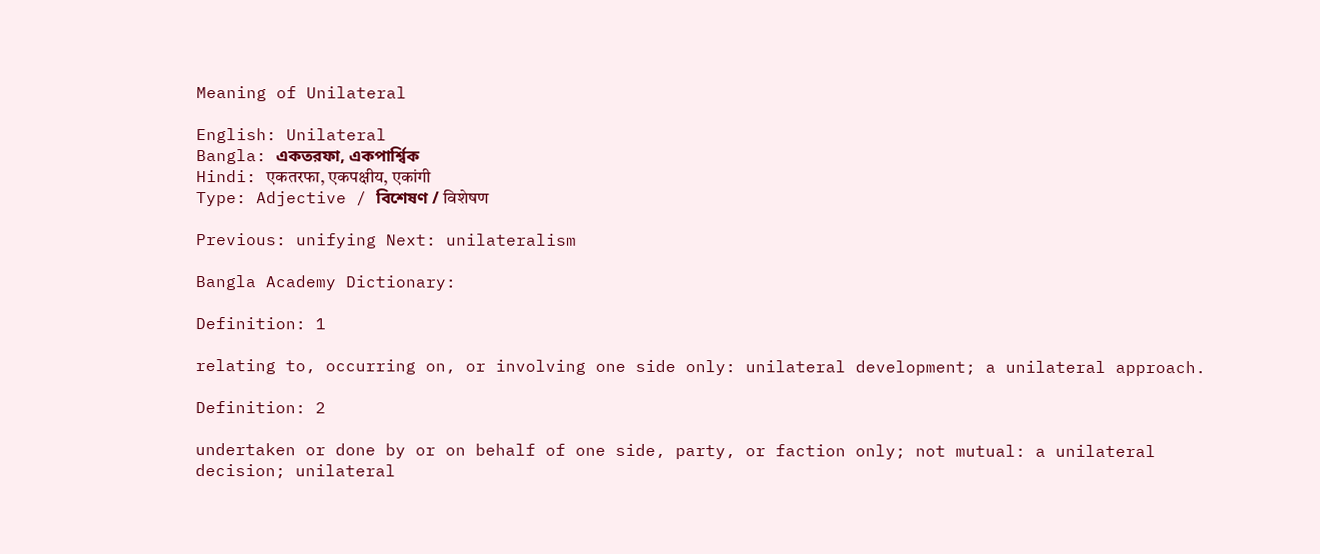Meaning of Unilateral

English: Unilateral
Bangla: একতরফা, একপার্শ্বিক
Hindi: एकतरफा, एकपक्षीय, एकांगी
Type: Adjective / বিশেষণ / विशेषण

Previous: unifying Next: unilateralism

Bangla Academy Dictionary:

Definition: 1

relating to, occurring on, or involving one side only: unilateral development; a unilateral approach.

Definition: 2

undertaken or done by or on behalf of one side, party, or faction only; not mutual: a unilateral decision; unilateral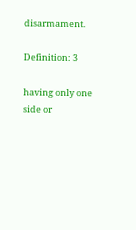disarmament.

Definition: 3

having only one side or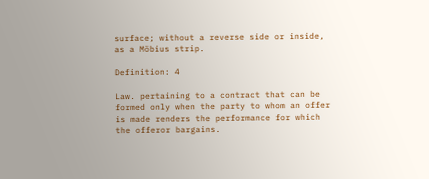surface; without a reverse side or inside, as a Möbius strip.

Definition: 4

Law. pertaining to a contract that can be formed only when the party to whom an offer is made renders the performance for which the offeror bargains.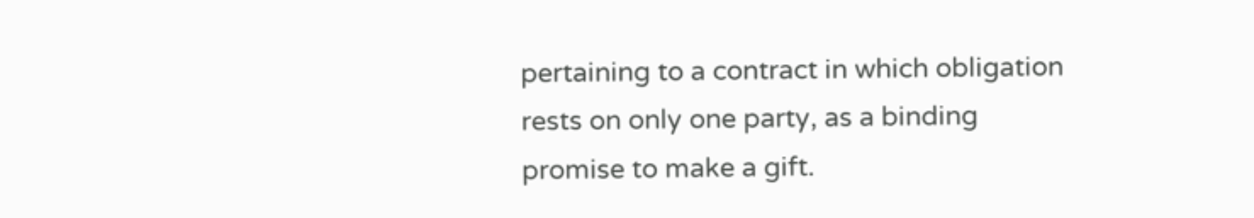pertaining to a contract in which obligation rests on only one party, as a binding promise to make a gift.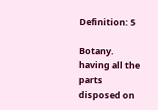Definition: 5

Botany. having all the parts disposed on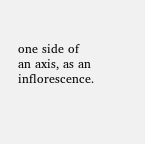one side of an axis, as an inflorescence.